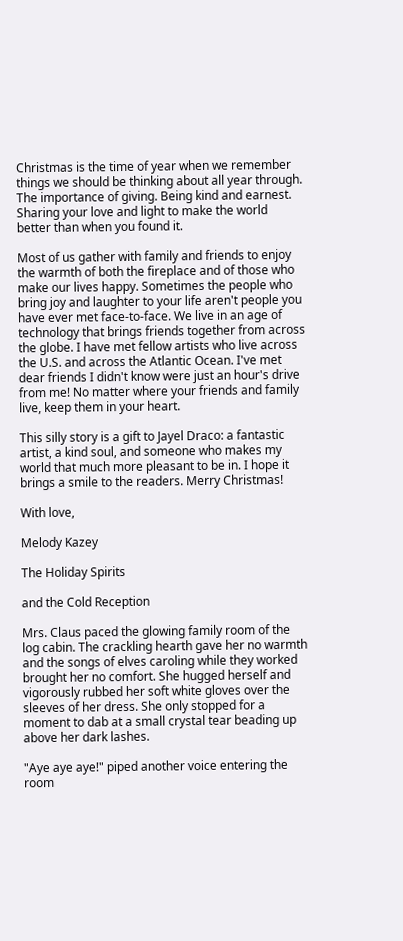Christmas is the time of year when we remember things we should be thinking about all year through. The importance of giving. Being kind and earnest. Sharing your love and light to make the world better than when you found it.

Most of us gather with family and friends to enjoy the warmth of both the fireplace and of those who make our lives happy. Sometimes the people who bring joy and laughter to your life aren't people you have ever met face-to-face. We live in an age of technology that brings friends together from across the globe. I have met fellow artists who live across the U.S. and across the Atlantic Ocean. I've met dear friends I didn't know were just an hour's drive from me! No matter where your friends and family live, keep them in your heart.

This silly story is a gift to Jayel Draco: a fantastic artist, a kind soul, and someone who makes my world that much more pleasant to be in. I hope it brings a smile to the readers. Merry Christmas!

With love,

Melody Kazey

The Holiday Spirits

and the Cold Reception

Mrs. Claus paced the glowing family room of the log cabin. The crackling hearth gave her no warmth and the songs of elves caroling while they worked brought her no comfort. She hugged herself and vigorously rubbed her soft white gloves over the sleeves of her dress. She only stopped for a moment to dab at a small crystal tear beading up above her dark lashes.

"Aye aye aye!" piped another voice entering the room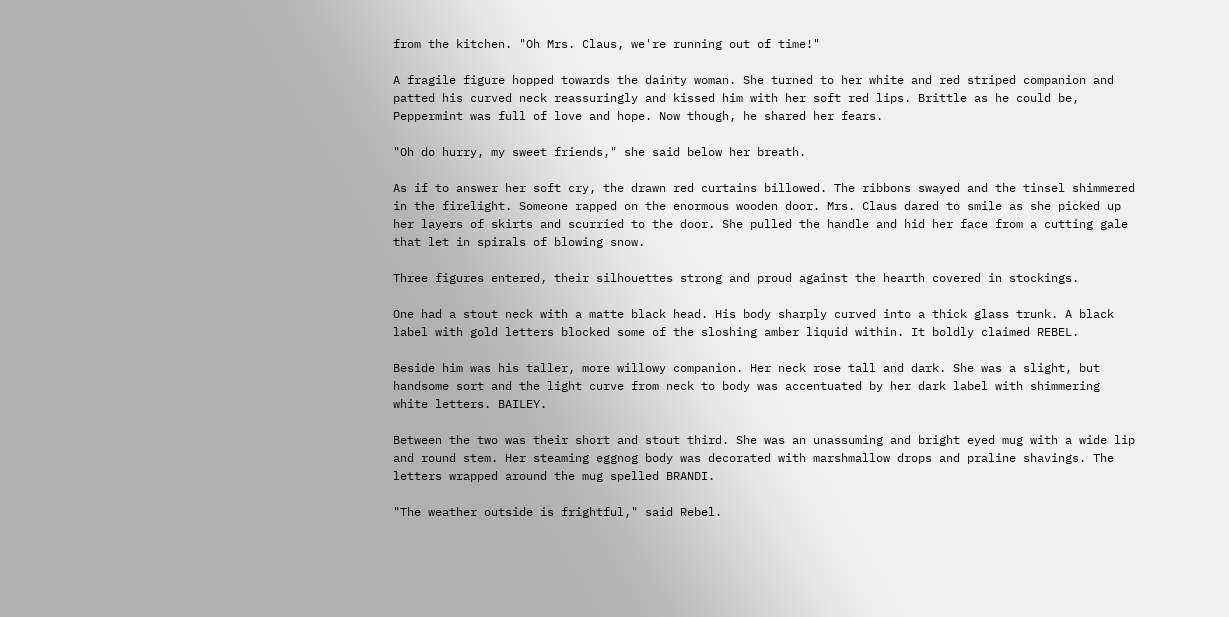from the kitchen. "Oh Mrs. Claus, we're running out of time!"

A fragile figure hopped towards the dainty woman. She turned to her white and red striped companion and patted his curved neck reassuringly and kissed him with her soft red lips. Brittle as he could be, Peppermint was full of love and hope. Now though, he shared her fears.

"Oh do hurry, my sweet friends," she said below her breath.

As if to answer her soft cry, the drawn red curtains billowed. The ribbons swayed and the tinsel shimmered in the firelight. Someone rapped on the enormous wooden door. Mrs. Claus dared to smile as she picked up her layers of skirts and scurried to the door. She pulled the handle and hid her face from a cutting gale that let in spirals of blowing snow.

Three figures entered, their silhouettes strong and proud against the hearth covered in stockings.

One had a stout neck with a matte black head. His body sharply curved into a thick glass trunk. A black label with gold letters blocked some of the sloshing amber liquid within. It boldly claimed REBEL.

Beside him was his taller, more willowy companion. Her neck rose tall and dark. She was a slight, but handsome sort and the light curve from neck to body was accentuated by her dark label with shimmering white letters. BAILEY.

Between the two was their short and stout third. She was an unassuming and bright eyed mug with a wide lip and round stem. Her steaming eggnog body was decorated with marshmallow drops and praline shavings. The letters wrapped around the mug spelled BRANDI.

"The weather outside is frightful," said Rebel.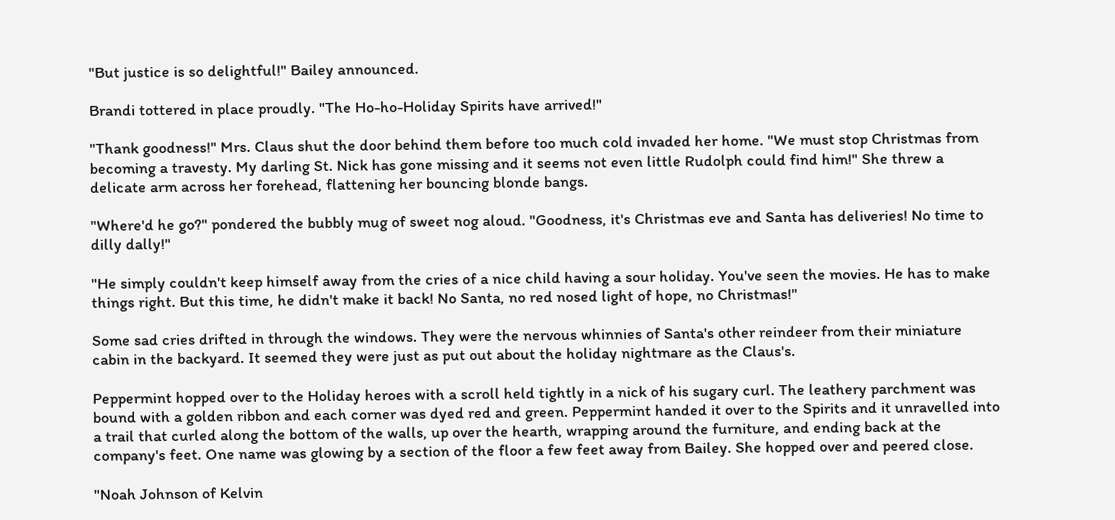"But justice is so delightful!" Bailey announced.

Brandi tottered in place proudly. "The Ho-ho-Holiday Spirits have arrived!"

"Thank goodness!" Mrs. Claus shut the door behind them before too much cold invaded her home. "We must stop Christmas from becoming a travesty. My darling St. Nick has gone missing and it seems not even little Rudolph could find him!" She threw a delicate arm across her forehead, flattening her bouncing blonde bangs.

"Where'd he go?" pondered the bubbly mug of sweet nog aloud. "Goodness, it's Christmas eve and Santa has deliveries! No time to dilly dally!"

"He simply couldn't keep himself away from the cries of a nice child having a sour holiday. You've seen the movies. He has to make things right. But this time, he didn't make it back! No Santa, no red nosed light of hope, no Christmas!"

Some sad cries drifted in through the windows. They were the nervous whinnies of Santa's other reindeer from their miniature cabin in the backyard. It seemed they were just as put out about the holiday nightmare as the Claus's.

Peppermint hopped over to the Holiday heroes with a scroll held tightly in a nick of his sugary curl. The leathery parchment was bound with a golden ribbon and each corner was dyed red and green. Peppermint handed it over to the Spirits and it unravelled into a trail that curled along the bottom of the walls, up over the hearth, wrapping around the furniture, and ending back at the company's feet. One name was glowing by a section of the floor a few feet away from Bailey. She hopped over and peered close.

"Noah Johnson of Kelvin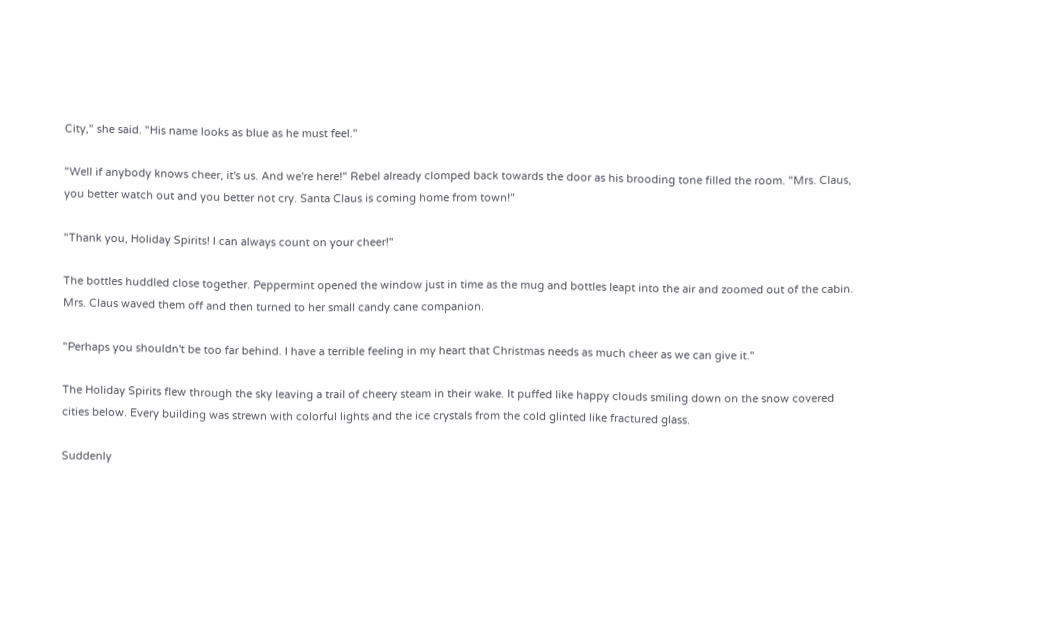City," she said. "His name looks as blue as he must feel."

"Well if anybody knows cheer, it's us. And we're here!" Rebel already clomped back towards the door as his brooding tone filled the room. "Mrs. Claus, you better watch out and you better not cry. Santa Claus is coming home from town!"

"Thank you, Holiday Spirits! I can always count on your cheer!"

The bottles huddled close together. Peppermint opened the window just in time as the mug and bottles leapt into the air and zoomed out of the cabin. Mrs. Claus waved them off and then turned to her small candy cane companion.

"Perhaps you shouldn't be too far behind. I have a terrible feeling in my heart that Christmas needs as much cheer as we can give it."

The Holiday Spirits flew through the sky leaving a trail of cheery steam in their wake. It puffed like happy clouds smiling down on the snow covered cities below. Every building was strewn with colorful lights and the ice crystals from the cold glinted like fractured glass.

Suddenly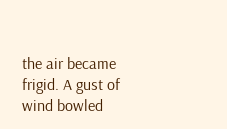the air became frigid. A gust of wind bowled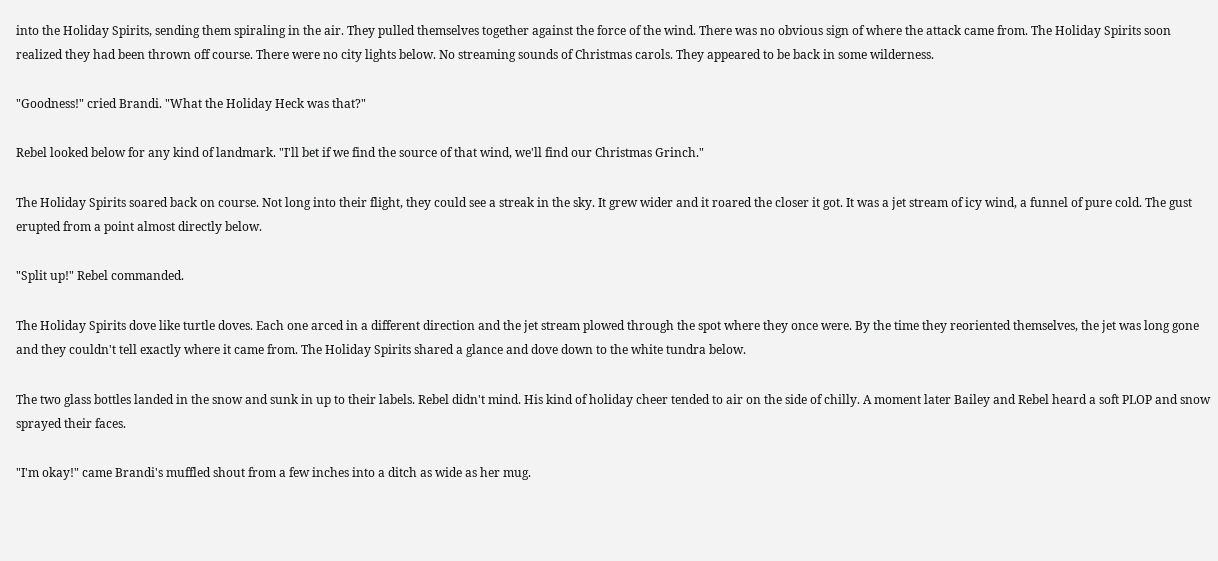into the Holiday Spirits, sending them spiraling in the air. They pulled themselves together against the force of the wind. There was no obvious sign of where the attack came from. The Holiday Spirits soon realized they had been thrown off course. There were no city lights below. No streaming sounds of Christmas carols. They appeared to be back in some wilderness.

"Goodness!" cried Brandi. "What the Holiday Heck was that?"

Rebel looked below for any kind of landmark. "I'll bet if we find the source of that wind, we'll find our Christmas Grinch."

The Holiday Spirits soared back on course. Not long into their flight, they could see a streak in the sky. It grew wider and it roared the closer it got. It was a jet stream of icy wind, a funnel of pure cold. The gust erupted from a point almost directly below.

"Split up!" Rebel commanded.

The Holiday Spirits dove like turtle doves. Each one arced in a different direction and the jet stream plowed through the spot where they once were. By the time they reoriented themselves, the jet was long gone and they couldn't tell exactly where it came from. The Holiday Spirits shared a glance and dove down to the white tundra below.

The two glass bottles landed in the snow and sunk in up to their labels. Rebel didn't mind. His kind of holiday cheer tended to air on the side of chilly. A moment later Bailey and Rebel heard a soft PLOP and snow sprayed their faces.

"I'm okay!" came Brandi's muffled shout from a few inches into a ditch as wide as her mug.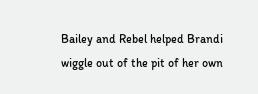Bailey and Rebel helped Brandi wiggle out of the pit of her own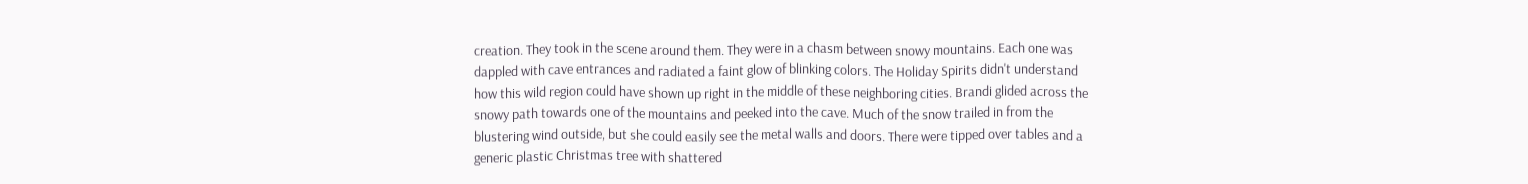creation. They took in the scene around them. They were in a chasm between snowy mountains. Each one was dappled with cave entrances and radiated a faint glow of blinking colors. The Holiday Spirits didn't understand how this wild region could have shown up right in the middle of these neighboring cities. Brandi glided across the snowy path towards one of the mountains and peeked into the cave. Much of the snow trailed in from the blustering wind outside, but she could easily see the metal walls and doors. There were tipped over tables and a generic plastic Christmas tree with shattered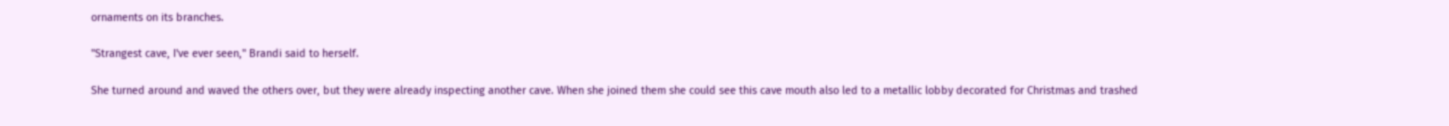ornaments on its branches.

"Strangest cave, I've ever seen," Brandi said to herself.

She turned around and waved the others over, but they were already inspecting another cave. When she joined them she could see this cave mouth also led to a metallic lobby decorated for Christmas and trashed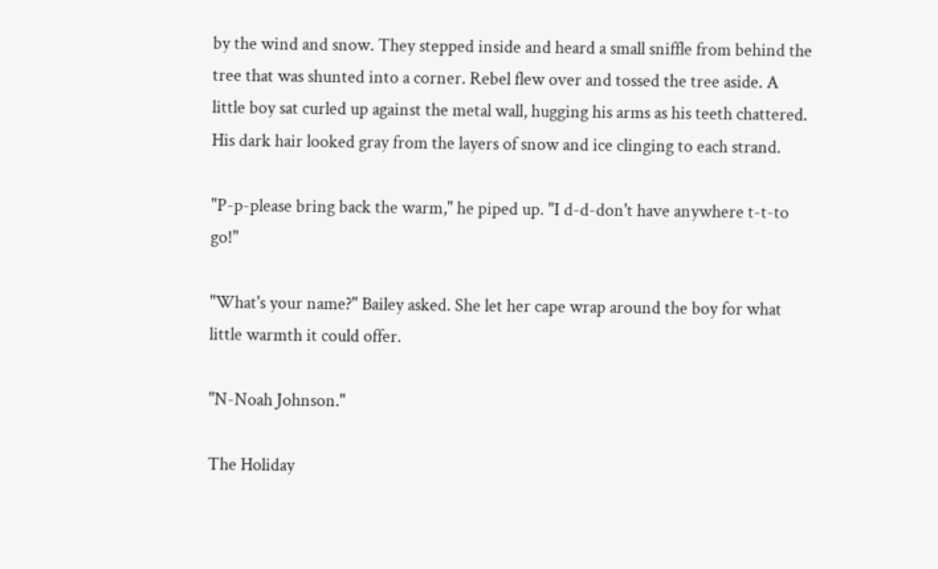by the wind and snow. They stepped inside and heard a small sniffle from behind the tree that was shunted into a corner. Rebel flew over and tossed the tree aside. A little boy sat curled up against the metal wall, hugging his arms as his teeth chattered. His dark hair looked gray from the layers of snow and ice clinging to each strand.

"P-p-please bring back the warm," he piped up. "I d-d-don't have anywhere t-t-to go!"

"What's your name?" Bailey asked. She let her cape wrap around the boy for what little warmth it could offer.

"N-Noah Johnson."

The Holiday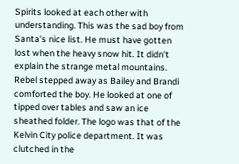Spirits looked at each other with understanding. This was the sad boy from Santa's nice list. He must have gotten lost when the heavy snow hit. It didn't explain the strange metal mountains. Rebel stepped away as Bailey and Brandi comforted the boy. He looked at one of tipped over tables and saw an ice sheathed folder. The logo was that of the Kelvin City police department. It was clutched in the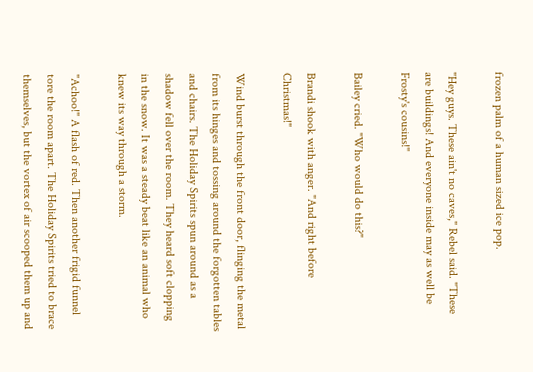frozen palm of a human sized ice pop.

"Hey guys. These ain't no caves," Rebel said. "These are buildings! And everyone inside may as well be Frosty's cousins!"

Bailey cried. "Who would do this?"

Brandi shook with anger. "And right before Christmas!"

Wind burst through the front door, flinging the metal from its hinges and tossing around the forgotten tables and chairs. The Holiday Spirits spun around as a shadow fell over the room. They heard soft clopping in the snow. It was a steady beat like an animal who knew its way through a storm.

"Achoo!" A flash of red. Then another frigid funnel tore the room apart. The Holiday Spirits tried to brace themselves, but the vortex of air scooped them up and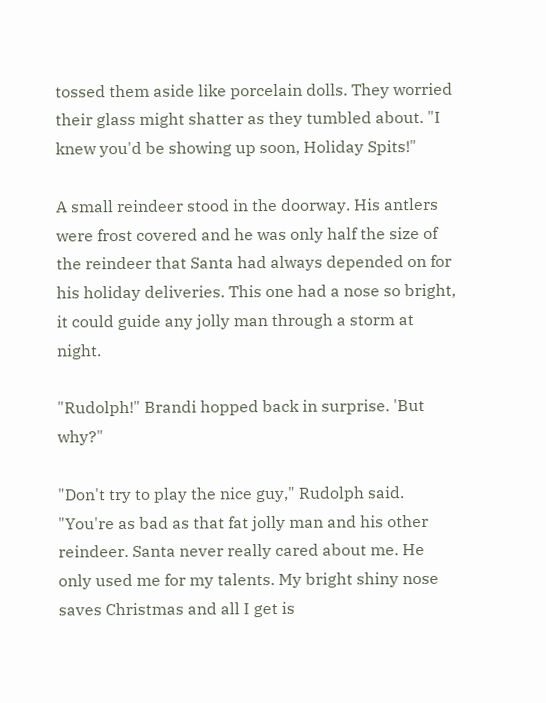tossed them aside like porcelain dolls. They worried their glass might shatter as they tumbled about. "I knew you'd be showing up soon, Holiday Spits!"

A small reindeer stood in the doorway. His antlers were frost covered and he was only half the size of the reindeer that Santa had always depended on for his holiday deliveries. This one had a nose so bright, it could guide any jolly man through a storm at night.

"Rudolph!" Brandi hopped back in surprise. 'But why?"

"Don't try to play the nice guy," Rudolph said. "You're as bad as that fat jolly man and his other reindeer. Santa never really cared about me. He only used me for my talents. My bright shiny nose saves Christmas and all I get is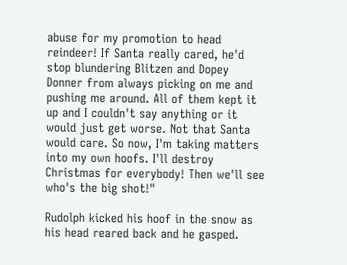abuse for my promotion to head reindeer! If Santa really cared, he'd stop blundering Blitzen and Dopey Donner from always picking on me and pushing me around. All of them kept it up and I couldn't say anything or it would just get worse. Not that Santa would care. So now, I'm taking matters into my own hoofs. I'll destroy Christmas for everybody! Then we'll see who's the big shot!"

Rudolph kicked his hoof in the snow as his head reared back and he gasped.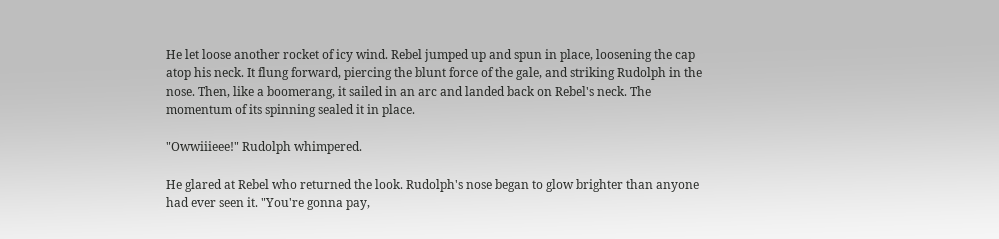He let loose another rocket of icy wind. Rebel jumped up and spun in place, loosening the cap atop his neck. It flung forward, piercing the blunt force of the gale, and striking Rudolph in the nose. Then, like a boomerang, it sailed in an arc and landed back on Rebel's neck. The momentum of its spinning sealed it in place.

"Owwiiieee!" Rudolph whimpered.

He glared at Rebel who returned the look. Rudolph's nose began to glow brighter than anyone had ever seen it. "You're gonna pay,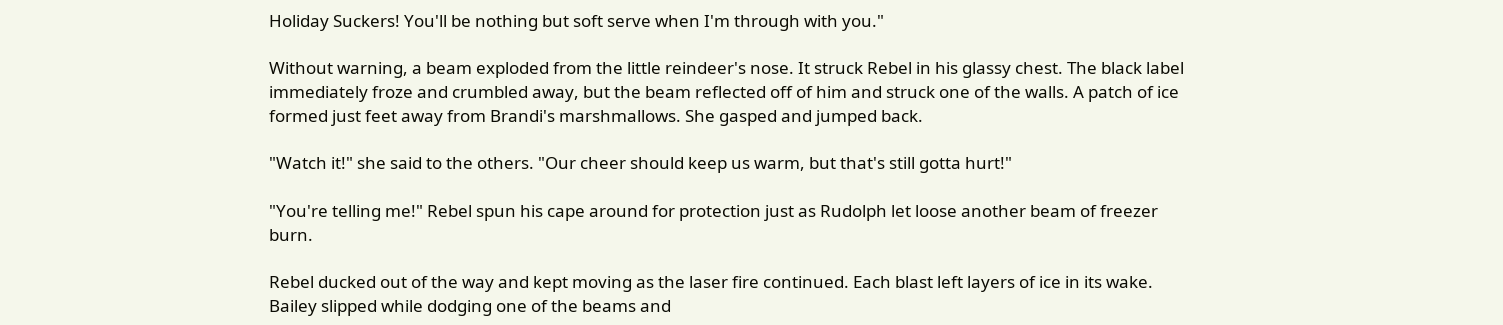Holiday Suckers! You'll be nothing but soft serve when I'm through with you."

Without warning, a beam exploded from the little reindeer's nose. It struck Rebel in his glassy chest. The black label immediately froze and crumbled away, but the beam reflected off of him and struck one of the walls. A patch of ice formed just feet away from Brandi's marshmallows. She gasped and jumped back.

"Watch it!" she said to the others. "Our cheer should keep us warm, but that's still gotta hurt!"

"You're telling me!" Rebel spun his cape around for protection just as Rudolph let loose another beam of freezer burn.

Rebel ducked out of the way and kept moving as the laser fire continued. Each blast left layers of ice in its wake. Bailey slipped while dodging one of the beams and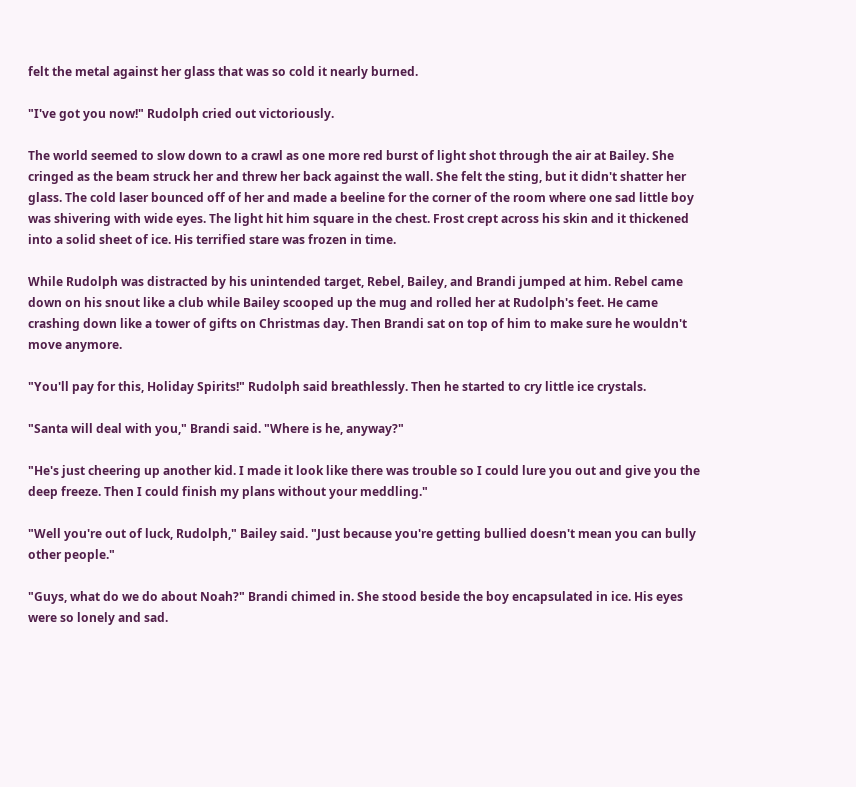felt the metal against her glass that was so cold it nearly burned.

"I've got you now!" Rudolph cried out victoriously.

The world seemed to slow down to a crawl as one more red burst of light shot through the air at Bailey. She cringed as the beam struck her and threw her back against the wall. She felt the sting, but it didn't shatter her glass. The cold laser bounced off of her and made a beeline for the corner of the room where one sad little boy was shivering with wide eyes. The light hit him square in the chest. Frost crept across his skin and it thickened into a solid sheet of ice. His terrified stare was frozen in time.

While Rudolph was distracted by his unintended target, Rebel, Bailey, and Brandi jumped at him. Rebel came down on his snout like a club while Bailey scooped up the mug and rolled her at Rudolph's feet. He came crashing down like a tower of gifts on Christmas day. Then Brandi sat on top of him to make sure he wouldn't move anymore.

"You'll pay for this, Holiday Spirits!" Rudolph said breathlessly. Then he started to cry little ice crystals.

"Santa will deal with you," Brandi said. "Where is he, anyway?"

"He's just cheering up another kid. I made it look like there was trouble so I could lure you out and give you the deep freeze. Then I could finish my plans without your meddling."

"Well you're out of luck, Rudolph," Bailey said. "Just because you're getting bullied doesn't mean you can bully other people."

"Guys, what do we do about Noah?" Brandi chimed in. She stood beside the boy encapsulated in ice. His eyes were so lonely and sad.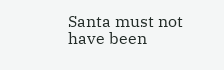Santa must not have been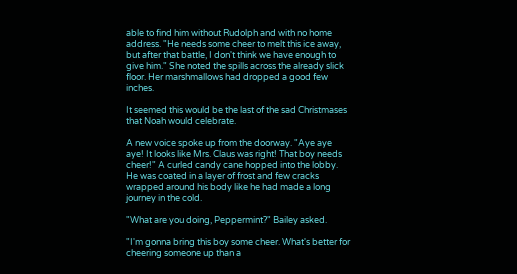able to find him without Rudolph and with no home address. "He needs some cheer to melt this ice away, but after that battle, I don't think we have enough to give him." She noted the spills across the already slick floor. Her marshmallows had dropped a good few inches.

It seemed this would be the last of the sad Christmases that Noah would celebrate.

A new voice spoke up from the doorway. "Aye aye aye! It looks like Mrs. Claus was right! That boy needs cheer!" A curled candy cane hopped into the lobby. He was coated in a layer of frost and few cracks wrapped around his body like he had made a long journey in the cold.

"What are you doing, Peppermint?" Bailey asked.

"I'm gonna bring this boy some cheer. What's better for cheering someone up than a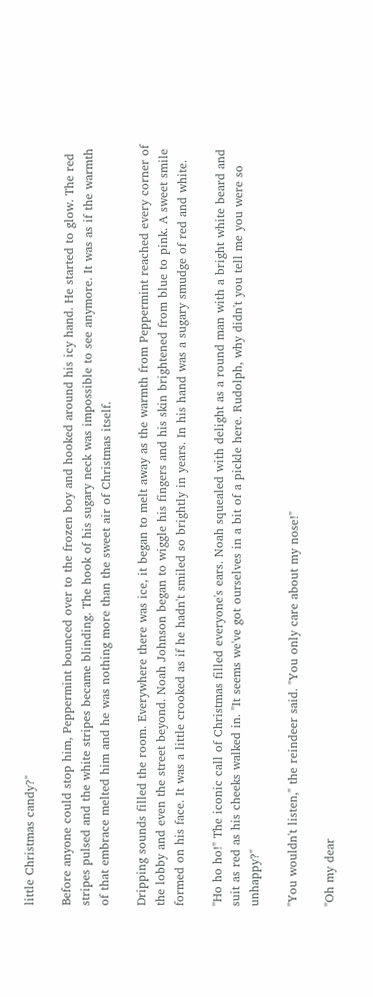little Christmas candy?"

Before anyone could stop him, Peppermint bounced over to the frozen boy and hooked around his icy hand. He started to glow. The red stripes pulsed and the white stripes became blinding. The hook of his sugary neck was impossible to see anymore. It was as if the warmth of that embrace melted him and he was nothing more than the sweet air of Christmas itself.

Dripping sounds filled the room. Everywhere there was ice, it began to melt away as the warmth from Peppermint reached every corner of the lobby and even the street beyond. Noah Johnson began to wiggle his fingers and his skin brightened from blue to pink. A sweet smile formed on his face. It was a little crooked as if he hadn't smiled so brightly in years. In his hand was a sugary smudge of red and white.

"Ho ho ho!" The iconic call of Christmas filled everyone's ears. Noah squealed with delight as a round man with a bright white beard and suit as red as his cheeks walked in. "It seems we've got ourselves in a bit of a pickle here. Rudolph, why didn't you tell me you were so unhappy?"

"You wouldn't listen," the reindeer said. "You only care about my nose!"

"Oh my dear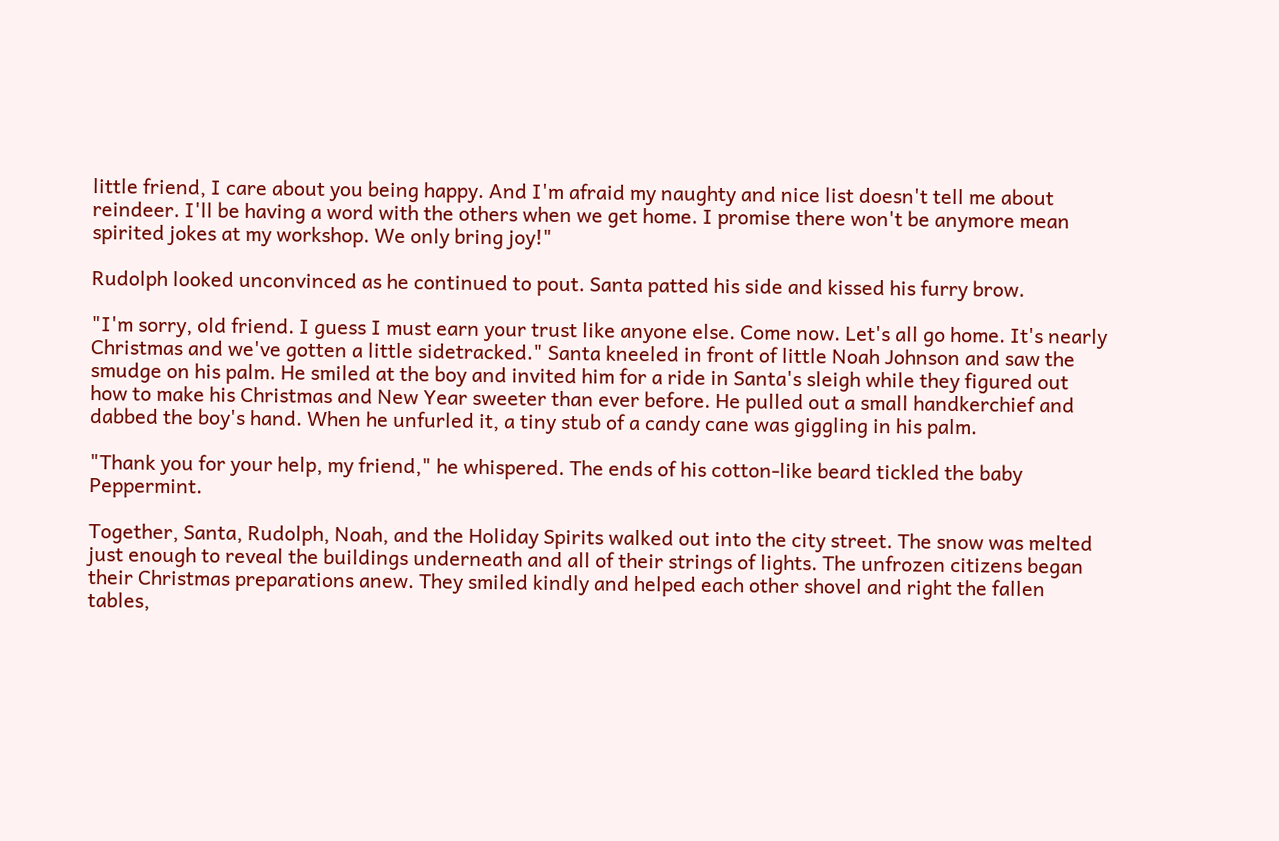little friend, I care about you being happy. And I'm afraid my naughty and nice list doesn't tell me about reindeer. I'll be having a word with the others when we get home. I promise there won't be anymore mean spirited jokes at my workshop. We only bring joy!"

Rudolph looked unconvinced as he continued to pout. Santa patted his side and kissed his furry brow.

"I'm sorry, old friend. I guess I must earn your trust like anyone else. Come now. Let's all go home. It's nearly Christmas and we've gotten a little sidetracked." Santa kneeled in front of little Noah Johnson and saw the smudge on his palm. He smiled at the boy and invited him for a ride in Santa's sleigh while they figured out how to make his Christmas and New Year sweeter than ever before. He pulled out a small handkerchief and dabbed the boy's hand. When he unfurled it, a tiny stub of a candy cane was giggling in his palm.

"Thank you for your help, my friend," he whispered. The ends of his cotton-like beard tickled the baby Peppermint.

Together, Santa, Rudolph, Noah, and the Holiday Spirits walked out into the city street. The snow was melted just enough to reveal the buildings underneath and all of their strings of lights. The unfrozen citizens began their Christmas preparations anew. They smiled kindly and helped each other shovel and right the fallen tables,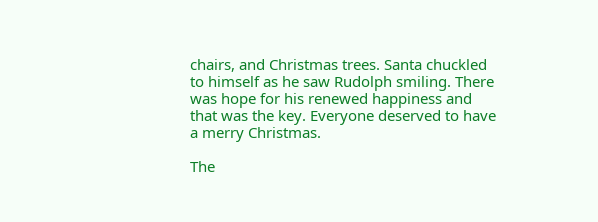chairs, and Christmas trees. Santa chuckled to himself as he saw Rudolph smiling. There was hope for his renewed happiness and that was the key. Everyone deserved to have a merry Christmas.

The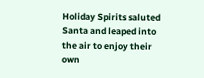Holiday Spirits saluted Santa and leaped into the air to enjoy their own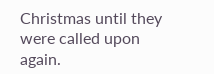Christmas until they were called upon again.